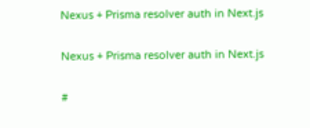Nexus + Prisma resolver auth in Next.js

Nexus + Prisma resolver auth in Next.js

#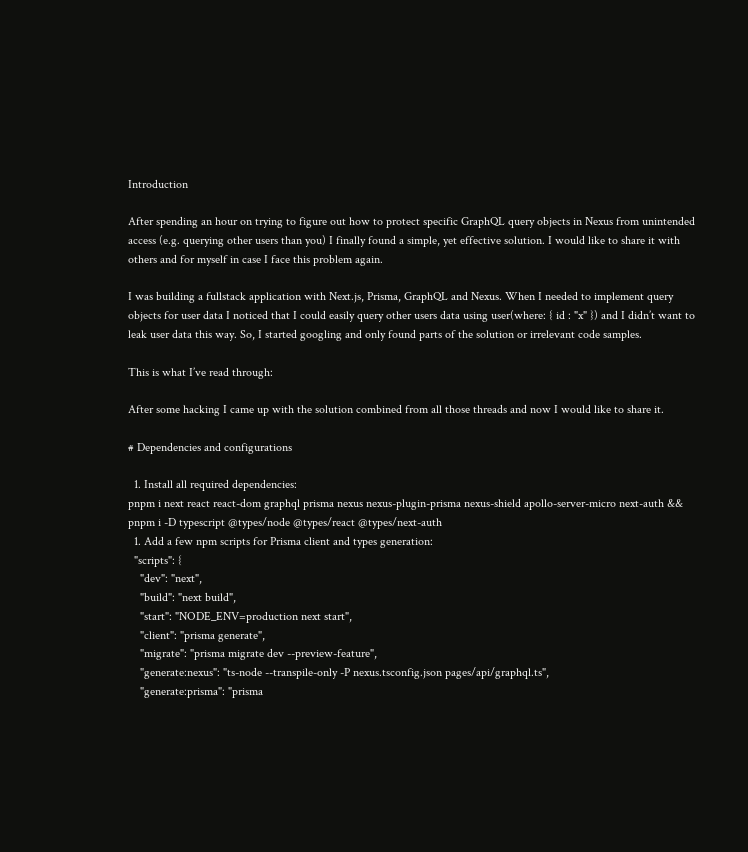Introduction

After spending an hour on trying to figure out how to protect specific GraphQL query objects in Nexus from unintended access (e.g. querying other users than you) I finally found a simple, yet effective solution. I would like to share it with others and for myself in case I face this problem again.

I was building a fullstack application with Next.js, Prisma, GraphQL and Nexus. When I needed to implement query objects for user data I noticed that I could easily query other users data using user(where: { id : "x" }) and I didn’t want to leak user data this way. So, I started googling and only found parts of the solution or irrelevant code samples.

This is what I’ve read through:

After some hacking I came up with the solution combined from all those threads and now I would like to share it.

# Dependencies and configurations

  1. Install all required dependencies:
pnpm i next react react-dom graphql prisma nexus nexus-plugin-prisma nexus-shield apollo-server-micro next-auth && pnpm i -D typescript @types/node @types/react @types/next-auth
  1. Add a few npm scripts for Prisma client and types generation:
  "scripts": {
    "dev": "next",
    "build": "next build",
    "start": "NODE_ENV=production next start",
    "client": "prisma generate",
    "migrate": "prisma migrate dev --preview-feature",
    "generate:nexus": "ts-node --transpile-only -P nexus.tsconfig.json pages/api/graphql.ts",
    "generate:prisma": "prisma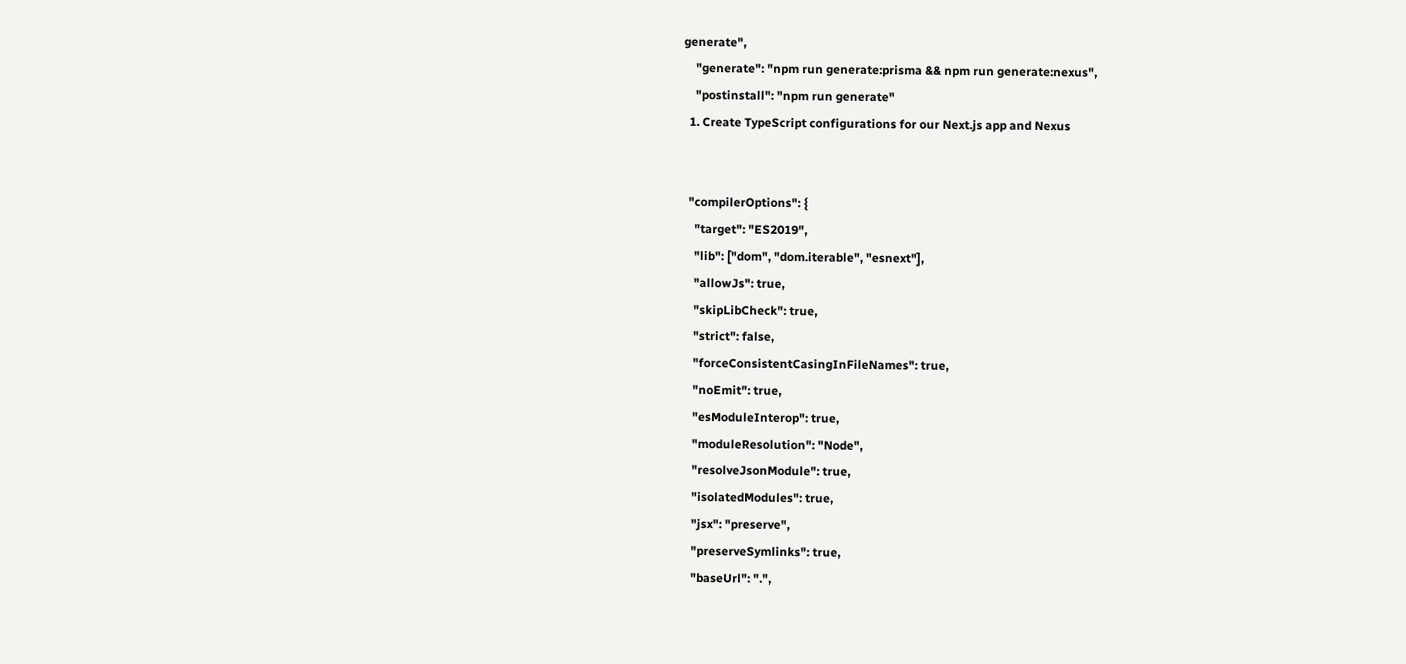generate",
    "generate": "npm run generate:prisma && npm run generate:nexus",
    "postinstall": "npm run generate"
  1. Create TypeScript configurations for our Next.js app and Nexus


  "compilerOptions": {
    "target": "ES2019",
    "lib": ["dom", "dom.iterable", "esnext"],
    "allowJs": true,
    "skipLibCheck": true,
    "strict": false,
    "forceConsistentCasingInFileNames": true,
    "noEmit": true,
    "esModuleInterop": true,
    "moduleResolution": "Node",
    "resolveJsonModule": true,
    "isolatedModules": true,
    "jsx": "preserve",
    "preserveSymlinks": true,
    "baseUrl": ".",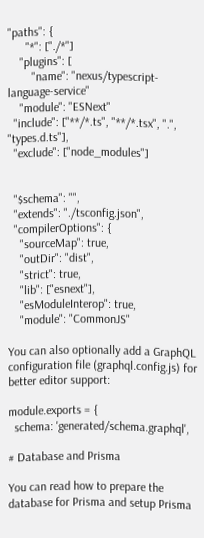"paths": {
      "*": ["./*"]
    "plugins": [
        "name": "nexus/typescript-language-service"
    "module": "ESNext"
  "include": ["**/*.ts", "**/*.tsx", ".", "types.d.ts"],
  "exclude": ["node_modules"]


  "$schema": "",
  "extends": "./tsconfig.json",
  "compilerOptions": {
    "sourceMap": true,
    "outDir": "dist",
    "strict": true,
    "lib": ["esnext"],
    "esModuleInterop": true,
    "module": "CommonJS"

You can also optionally add a GraphQL configuration file (graphql.config.js) for better editor support:

module.exports = {
  schema: 'generated/schema.graphql',

# Database and Prisma

You can read how to prepare the database for Prisma and setup Prisma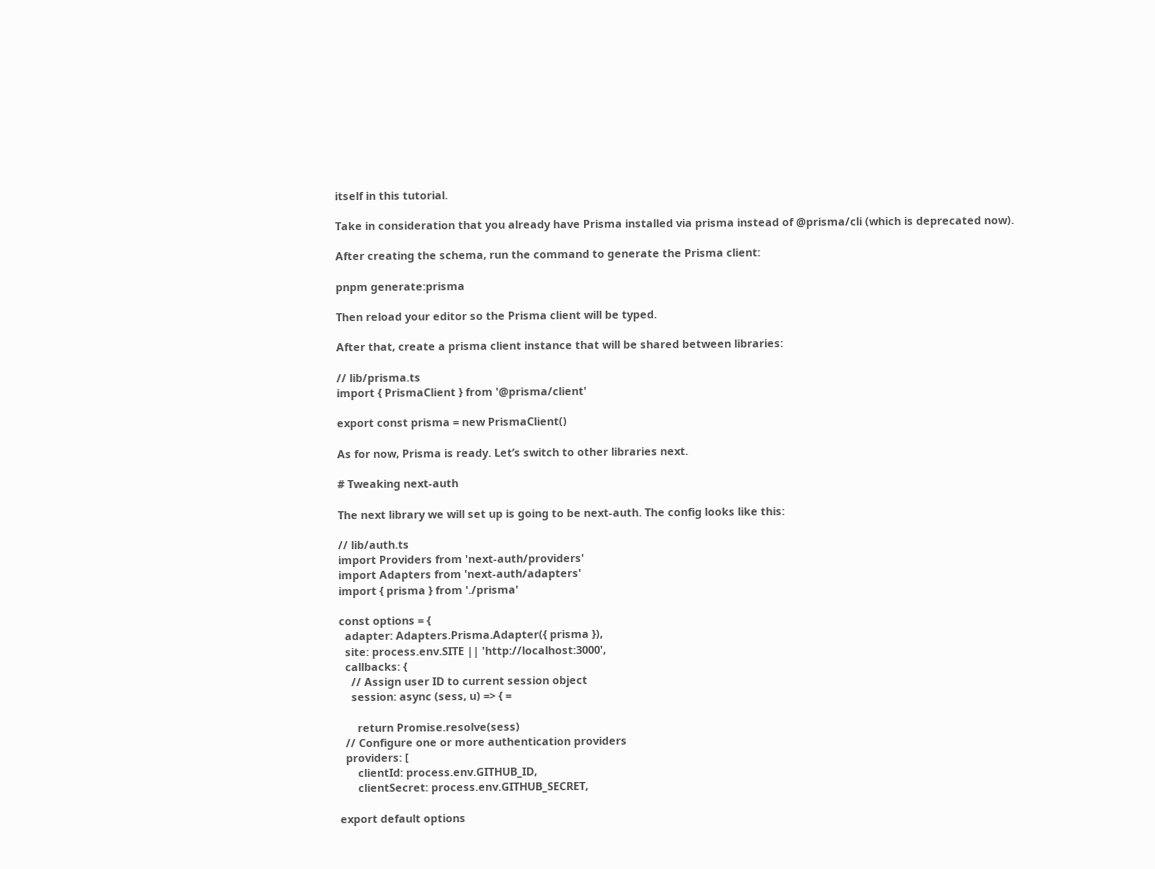itself in this tutorial.

Take in consideration that you already have Prisma installed via prisma instead of @prisma/cli (which is deprecated now).

After creating the schema, run the command to generate the Prisma client:

pnpm generate:prisma

Then reload your editor so the Prisma client will be typed.

After that, create a prisma client instance that will be shared between libraries:

// lib/prisma.ts
import { PrismaClient } from '@prisma/client'

export const prisma = new PrismaClient()

As for now, Prisma is ready. Let’s switch to other libraries next.

# Tweaking next-auth

The next library we will set up is going to be next-auth. The config looks like this:

// lib/auth.ts
import Providers from 'next-auth/providers'
import Adapters from 'next-auth/adapters'
import { prisma } from './prisma'

const options = {
  adapter: Adapters.Prisma.Adapter({ prisma }),
  site: process.env.SITE || 'http://localhost:3000',
  callbacks: {
    // Assign user ID to current session object
    session: async (sess, u) => { =

      return Promise.resolve(sess)
  // Configure one or more authentication providers
  providers: [
      clientId: process.env.GITHUB_ID,
      clientSecret: process.env.GITHUB_SECRET,

export default options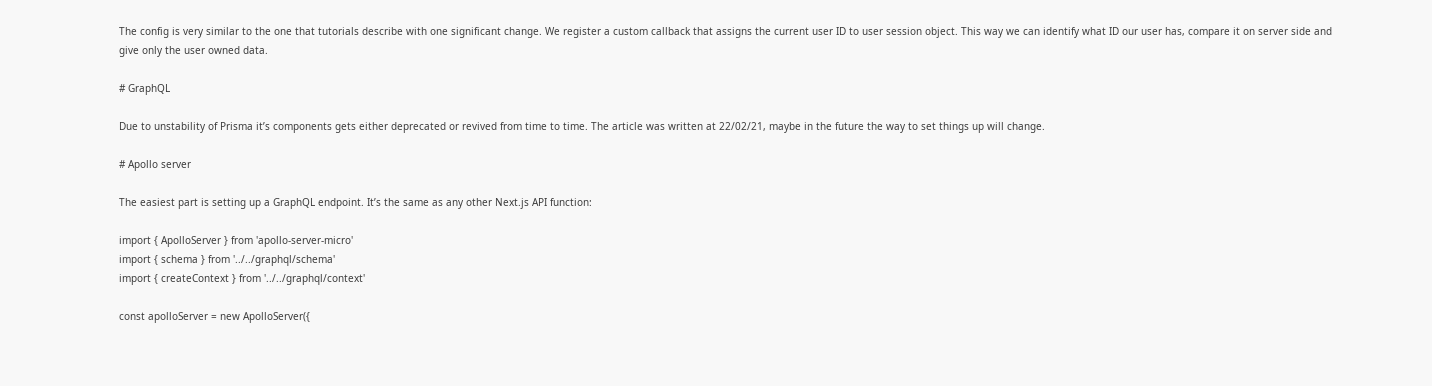The config is very similar to the one that tutorials describe with one significant change. We register a custom callback that assigns the current user ID to user session object. This way we can identify what ID our user has, compare it on server side and give only the user owned data.

# GraphQL

Due to unstability of Prisma it’s components gets either deprecated or revived from time to time. The article was written at 22/02/21, maybe in the future the way to set things up will change.

# Apollo server

The easiest part is setting up a GraphQL endpoint. It’s the same as any other Next.js API function:

import { ApolloServer } from 'apollo-server-micro'
import { schema } from '../../graphql/schema'
import { createContext } from '../../graphql/context'

const apolloServer = new ApolloServer({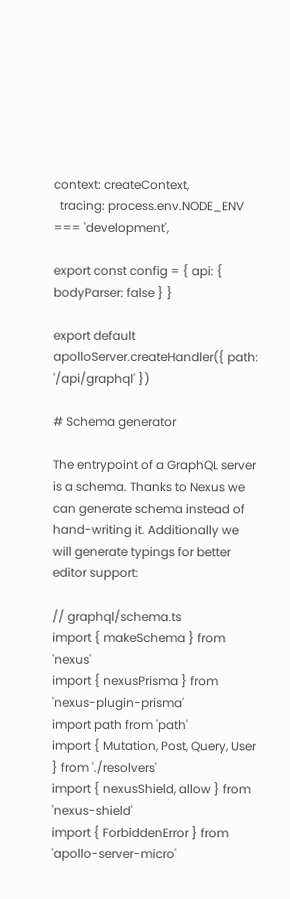context: createContext,
  tracing: process.env.NODE_ENV === 'development',

export const config = { api: { bodyParser: false } }

export default apolloServer.createHandler({ path: '/api/graphql' })

# Schema generator

The entrypoint of a GraphQL server is a schema. Thanks to Nexus we can generate schema instead of hand-writing it. Additionally we will generate typings for better editor support:

// graphql/schema.ts
import { makeSchema } from 'nexus'
import { nexusPrisma } from 'nexus-plugin-prisma'
import path from 'path'
import { Mutation, Post, Query, User } from './resolvers'
import { nexusShield, allow } from 'nexus-shield'
import { ForbiddenError } from 'apollo-server-micro'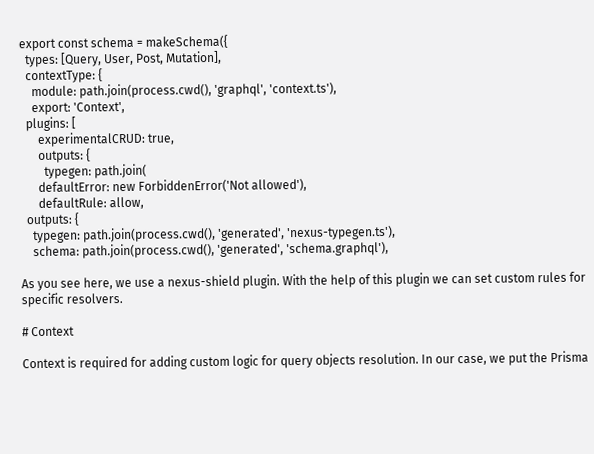export const schema = makeSchema({
  types: [Query, User, Post, Mutation],
  contextType: {
    module: path.join(process.cwd(), 'graphql', 'context.ts'),
    export: 'Context',
  plugins: [
      experimentalCRUD: true,
      outputs: {
        typegen: path.join(
      defaultError: new ForbiddenError('Not allowed'),
      defaultRule: allow,
  outputs: {
    typegen: path.join(process.cwd(), 'generated', 'nexus-typegen.ts'),
    schema: path.join(process.cwd(), 'generated', 'schema.graphql'),

As you see here, we use a nexus-shield plugin. With the help of this plugin we can set custom rules for specific resolvers.

# Context

Context is required for adding custom logic for query objects resolution. In our case, we put the Prisma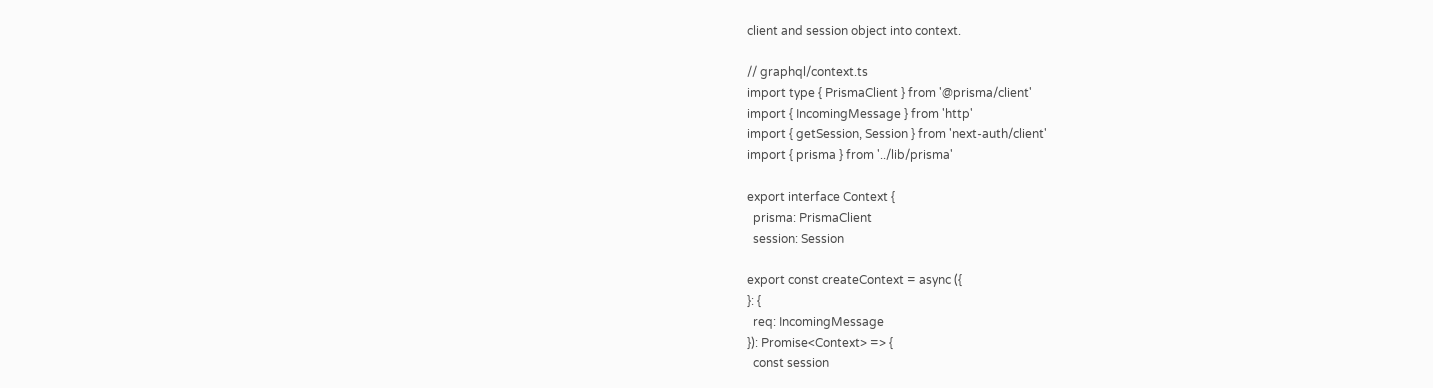client and session object into context.

// graphql/context.ts
import type { PrismaClient } from '@prisma/client'
import { IncomingMessage } from 'http'
import { getSession, Session } from 'next-auth/client'
import { prisma } from '../lib/prisma'

export interface Context {
  prisma: PrismaClient
  session: Session

export const createContext = async ({
}: {
  req: IncomingMessage
}): Promise<Context> => {
  const session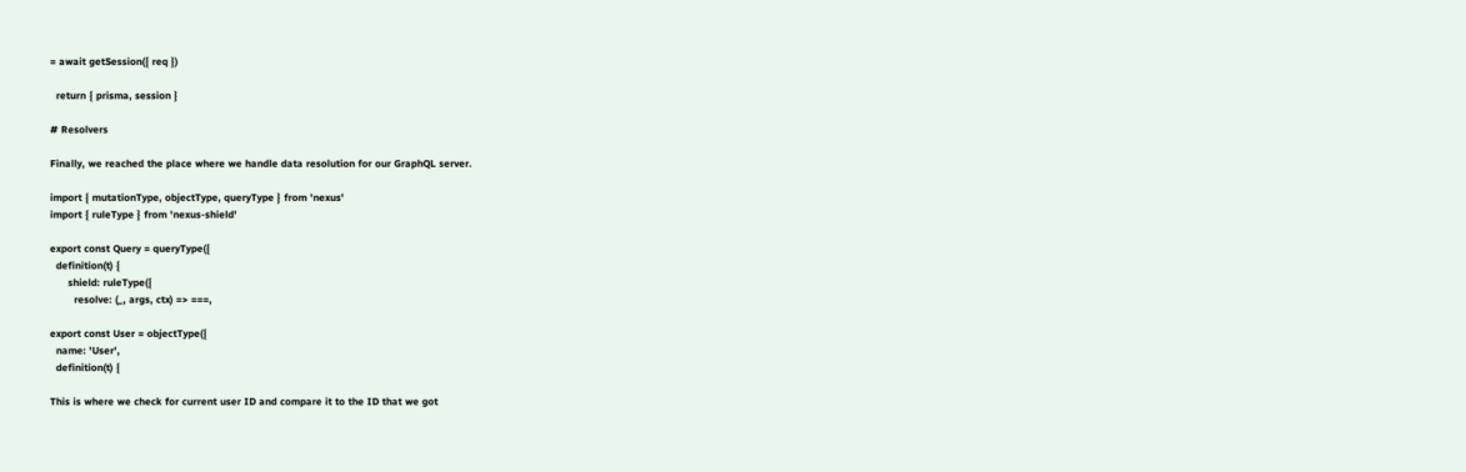= await getSession({ req })

  return { prisma, session }

# Resolvers

Finally, we reached the place where we handle data resolution for our GraphQL server.

import { mutationType, objectType, queryType } from 'nexus'
import { ruleType } from 'nexus-shield'

export const Query = queryType({
  definition(t) {
      shield: ruleType({
        resolve: (_, args, ctx) => ===,

export const User = objectType({
  name: 'User',
  definition(t) {

This is where we check for current user ID and compare it to the ID that we got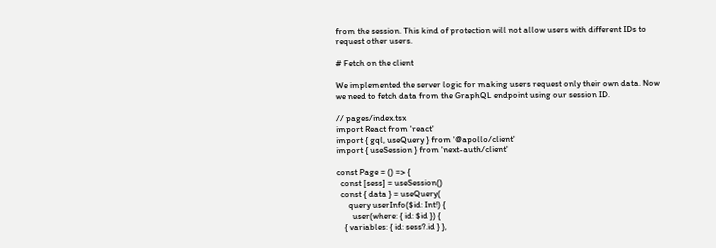from the session. This kind of protection will not allow users with different IDs to request other users.

# Fetch on the client

We implemented the server logic for making users request only their own data. Now we need to fetch data from the GraphQL endpoint using our session ID.

// pages/index.tsx
import React from 'react'
import { gql, useQuery } from '@apollo/client'
import { useSession } from 'next-auth/client'

const Page = () => {
  const [sess] = useSession()
  const { data } = useQuery(
      query userInfo($id: Int!) {
        user(where: { id: $id }) {
    { variables: { id: sess?.id } },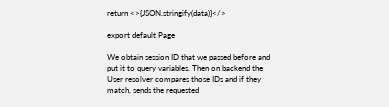return <>{JSON.stringify(data)}</>

export default Page

We obtain session ID that we passed before and put it to query variables. Then on backend the User resolver compares those IDs and if they match, sends the requested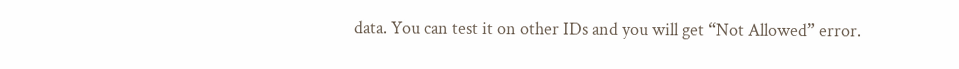data. You can test it on other IDs and you will get “Not Allowed” error.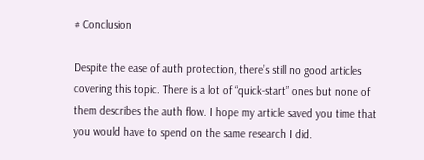# Conclusion

Despite the ease of auth protection, there’s still no good articles covering this topic. There is a lot of “quick-start” ones but none of them describes the auth flow. I hope my article saved you time that you would have to spend on the same research I did.